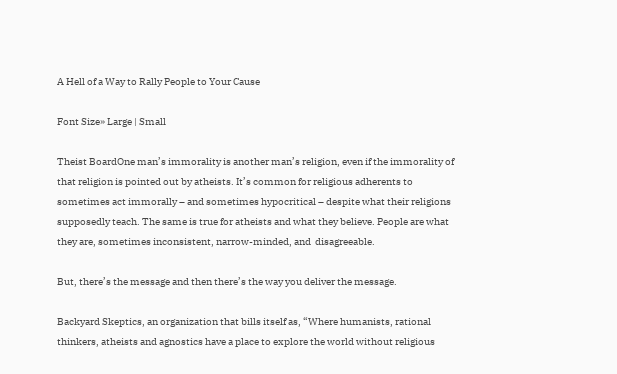A Hell of a Way to Rally People to Your Cause

Font Size» Large | Small

Theist BoardOne man’s immorality is another man’s religion, even if the immorality of that religion is pointed out by atheists. It’s common for religious adherents to sometimes act immorally – and sometimes hypocritical – despite what their religions supposedly teach. The same is true for atheists and what they believe. People are what they are, sometimes inconsistent, narrow-minded, and  disagreeable.

But, there’s the message and then there’s the way you deliver the message.

Backyard Skeptics, an organization that bills itself as, “Where humanists, rational thinkers, atheists and agnostics have a place to explore the world without religious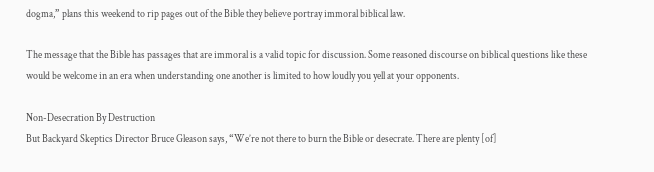dogma,” plans this weekend to rip pages out of the Bible they believe portray immoral biblical law.

The message that the Bible has passages that are immoral is a valid topic for discussion. Some reasoned discourse on biblical questions like these would be welcome in an era when understanding one another is limited to how loudly you yell at your opponents.

Non-Desecration By Destruction
But Backyard Skeptics Director Bruce Gleason says, “We’re not there to burn the Bible or desecrate. There are plenty [of]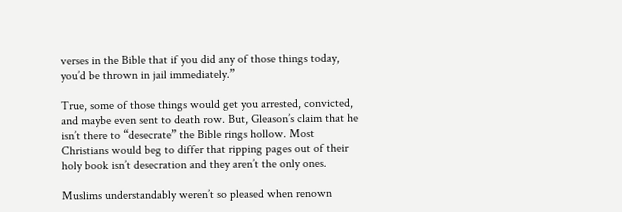verses in the Bible that if you did any of those things today, you’d be thrown in jail immediately.”

True, some of those things would get you arrested, convicted, and maybe even sent to death row. But, Gleason’s claim that he isn’t there to “desecrate” the Bible rings hollow. Most Christians would beg to differ that ripping pages out of their holy book isn’t desecration and they aren’t the only ones.

Muslims understandably weren’t so pleased when renown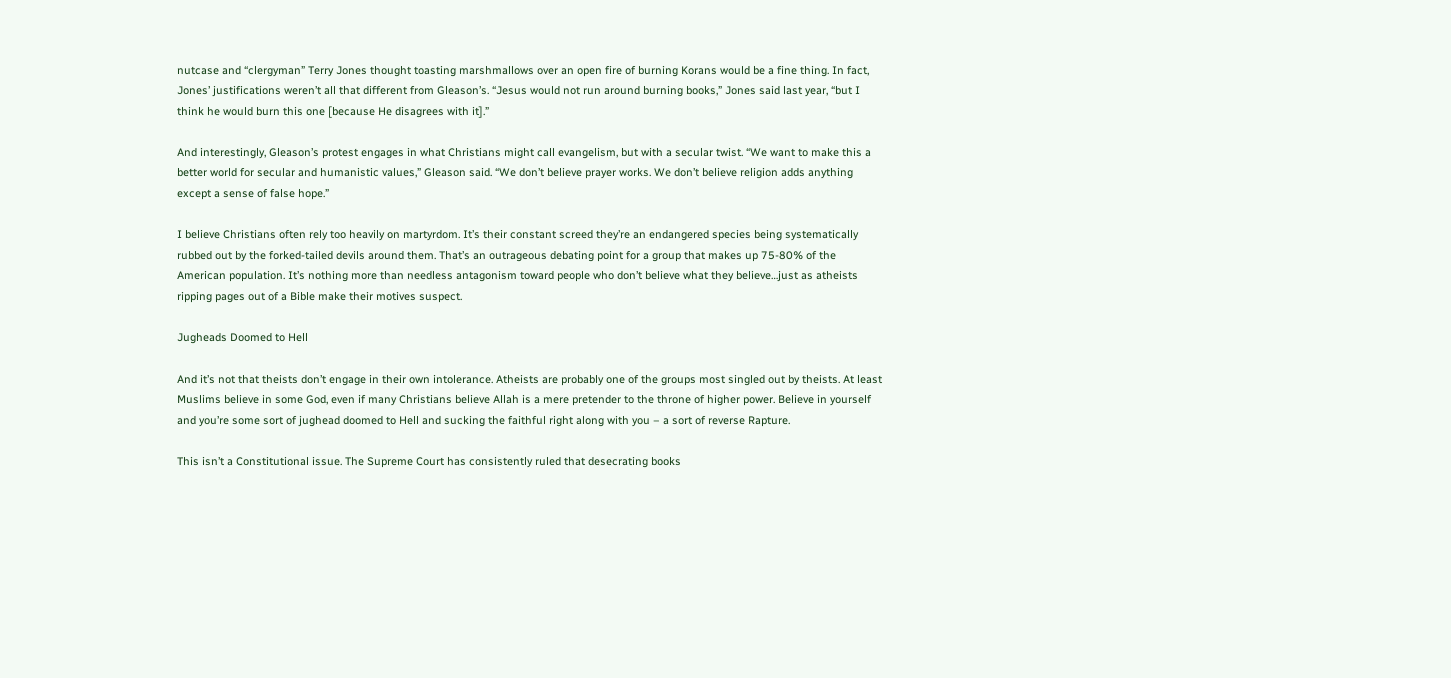nutcase and “clergyman” Terry Jones thought toasting marshmallows over an open fire of burning Korans would be a fine thing. In fact, Jones’ justifications weren’t all that different from Gleason’s. “Jesus would not run around burning books,” Jones said last year, “but I think he would burn this one [because He disagrees with it].”

And interestingly, Gleason’s protest engages in what Christians might call evangelism, but with a secular twist. “We want to make this a better world for secular and humanistic values,” Gleason said. “We don’t believe prayer works. We don’t believe religion adds anything except a sense of false hope.”

I believe Christians often rely too heavily on martyrdom. It’s their constant screed they’re an endangered species being systematically rubbed out by the forked-tailed devils around them. That’s an outrageous debating point for a group that makes up 75-80% of the American population. It’s nothing more than needless antagonism toward people who don’t believe what they believe…just as atheists ripping pages out of a Bible make their motives suspect.

Jugheads Doomed to Hell

And it’s not that theists don’t engage in their own intolerance. Atheists are probably one of the groups most singled out by theists. At least Muslims believe in some God, even if many Christians believe Allah is a mere pretender to the throne of higher power. Believe in yourself and you’re some sort of jughead doomed to Hell and sucking the faithful right along with you – a sort of reverse Rapture.

This isn’t a Constitutional issue. The Supreme Court has consistently ruled that desecrating books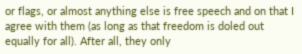or flags, or almost anything else is free speech and on that I agree with them (as long as that freedom is doled out equally for all). After all, they only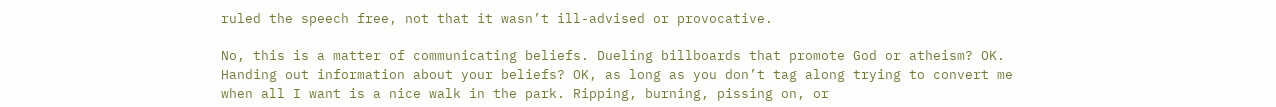ruled the speech free, not that it wasn’t ill-advised or provocative.

No, this is a matter of communicating beliefs. Dueling billboards that promote God or atheism? OK. Handing out information about your beliefs? OK, as long as you don’t tag along trying to convert me when all I want is a nice walk in the park. Ripping, burning, pissing on, or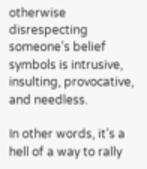otherwise disrespecting someone’s belief symbols is intrusive, insulting, provocative, and needless.

In other words, it’s a hell of a way to rally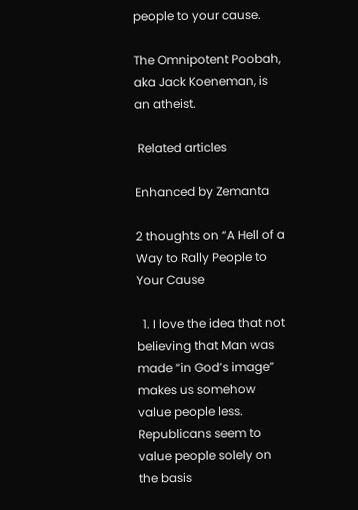people to your cause.

The Omnipotent Poobah, aka Jack Koeneman, is an atheist.

 Related articles

Enhanced by Zemanta

2 thoughts on “A Hell of a Way to Rally People to Your Cause

  1. I love the idea that not believing that Man was made “in God’s image” makes us somehow value people less. Republicans seem to value people solely on the basis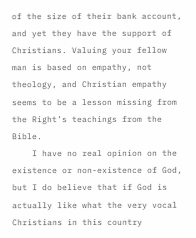of the size of their bank account, and yet they have the support of Christians. Valuing your fellow man is based on empathy, not theology, and Christian empathy seems to be a lesson missing from the Right’s teachings from the Bible.
    I have no real opinion on the existence or non-existence of God, but I do believe that if God is actually like what the very vocal Christians in this country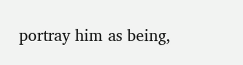portray him as being,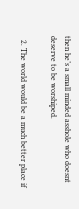then he’s a small minded asshole who doesnt deserve to be worshiped.

  2. The world would be a much better place if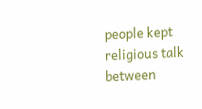people kept religious talk between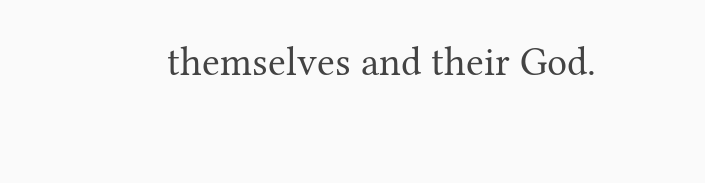themselves and their God.